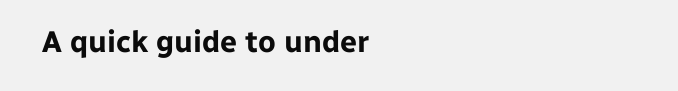A quick guide to under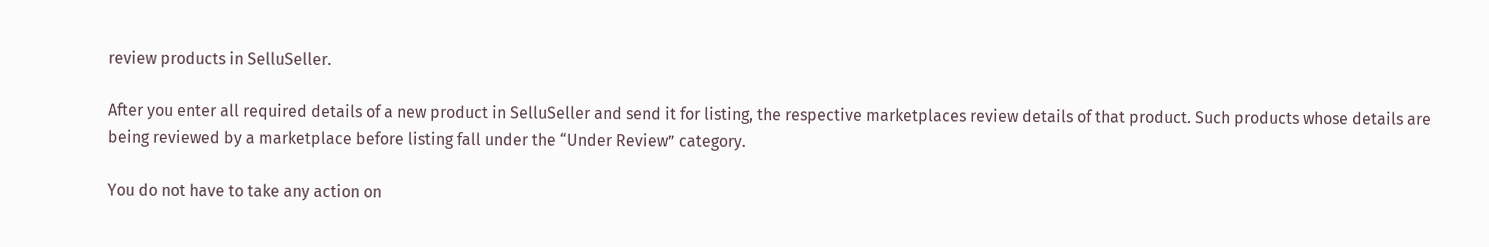review products in SelluSeller.

After you enter all required details of a new product in SelluSeller and send it for listing, the respective marketplaces review details of that product. Such products whose details are being reviewed by a marketplace before listing fall under the “Under Review” category.

You do not have to take any action on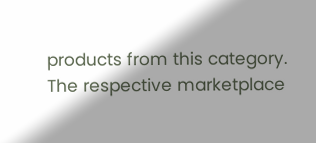products from this category. The respective marketplace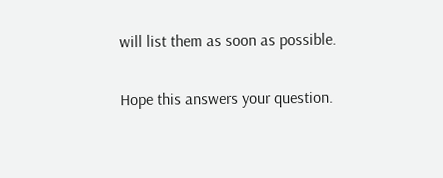will list them as soon as possible.

Hope this answers your question.